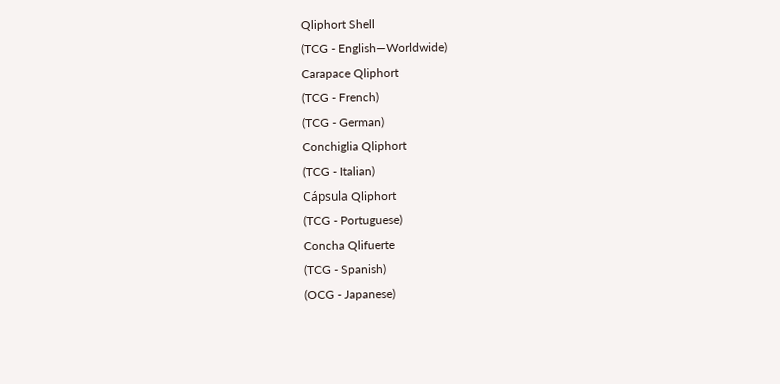Qliphort Shell
(TCG - English—Worldwide)
Carapace Qliphort
(TCG - French)
(TCG - German)
Conchiglia Qliphort
(TCG - Italian)
Cápsula Qliphort
(TCG - Portuguese)
Concha Qlifuerte
(TCG - Spanish)
(OCG - Japanese)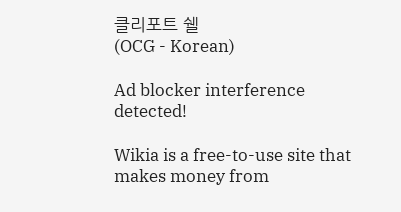클리포트 쉘
(OCG - Korean)

Ad blocker interference detected!

Wikia is a free-to-use site that makes money from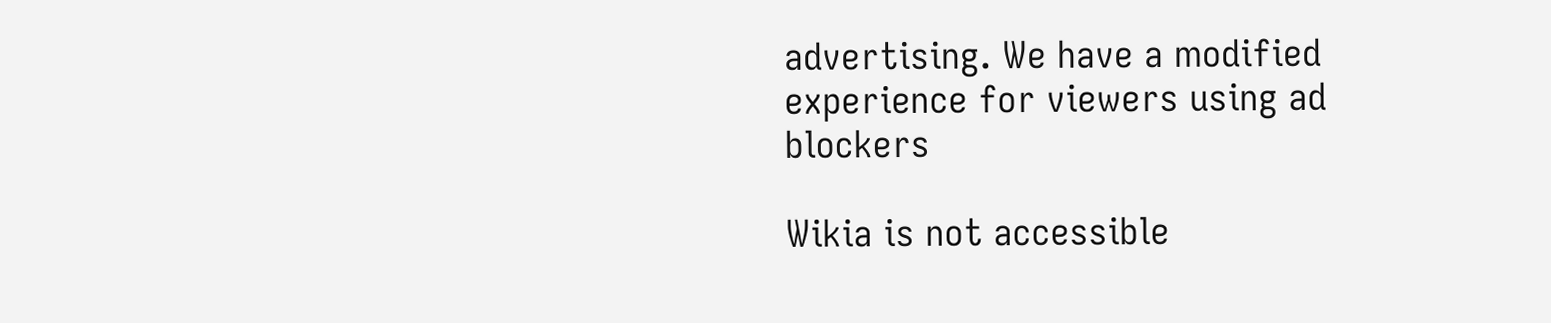advertising. We have a modified experience for viewers using ad blockers

Wikia is not accessible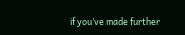if you’ve made further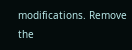modifications. Remove the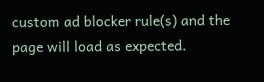custom ad blocker rule(s) and the page will load as expected.